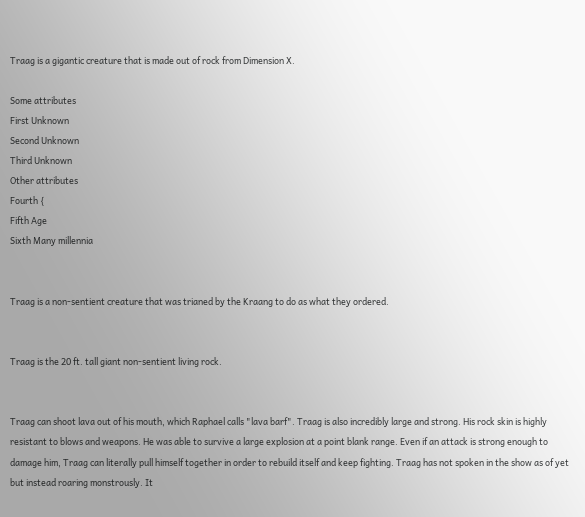Traag is a gigantic creature that is made out of rock from Dimension X.

Some attributes
First Unknown
Second Unknown
Third Unknown
Other attributes
Fourth {
Fifth Age
Sixth Many millennia


Traag is a non-sentient creature that was trianed by the Kraang to do as what they ordered.


Traag is the 20 ft. tall giant non-sentient living rock.


Traag can shoot lava out of his mouth, which Raphael calls "lava barf". Traag is also incredibly large and strong. His rock skin is highly resistant to blows and weapons. He was able to survive a large explosion at a point blank range. Even if an attack is strong enough to damage him, Traag can literally pull himself together in order to rebuild itself and keep fighting. Traag has not spoken in the show as of yet but instead roaring monstrously. It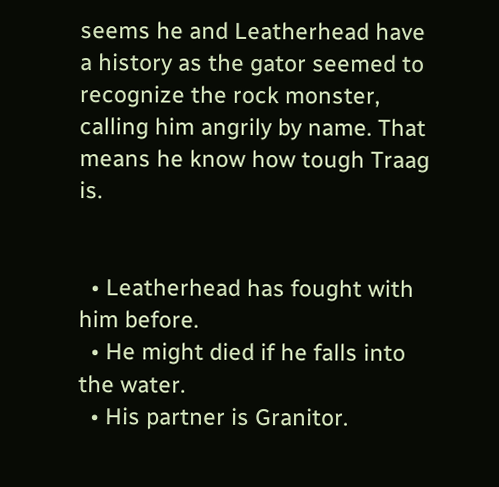seems he and Leatherhead have a history as the gator seemed to recognize the rock monster, calling him angrily by name. That means he know how tough Traag is.


  • Leatherhead has fought with him before.
  • He might died if he falls into the water.
  • His partner is Granitor.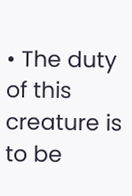• The duty of this creature is to be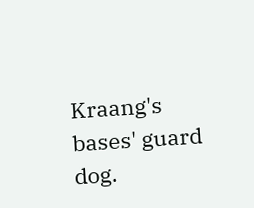Kraang's bases' guard dog.